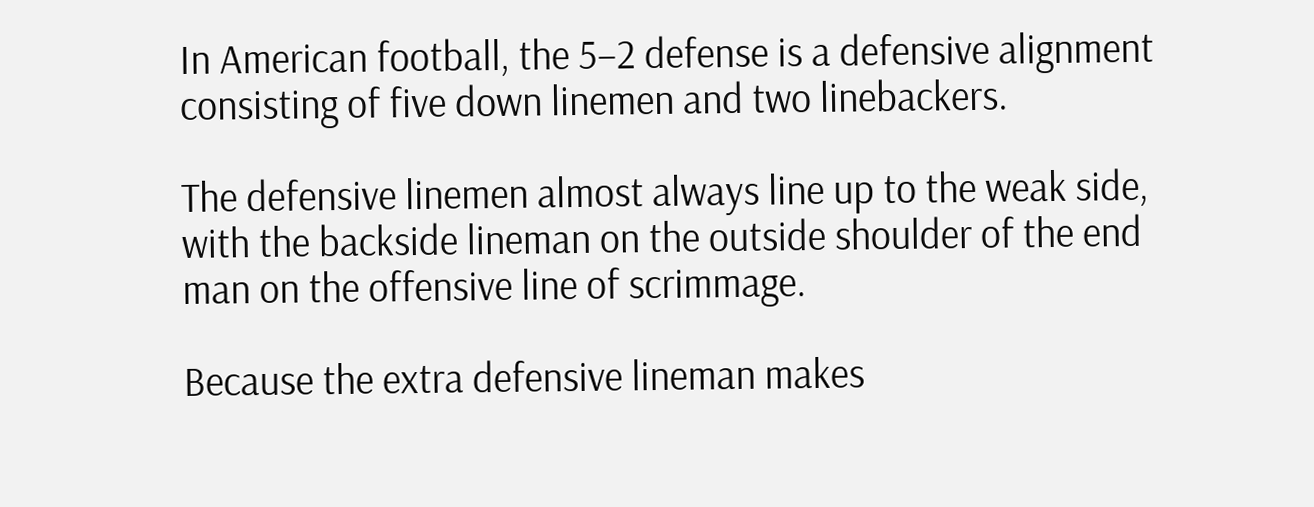In American football, the 5–2 defense is a defensive alignment consisting of five down linemen and two linebackers.

The defensive linemen almost always line up to the weak side, with the backside lineman on the outside shoulder of the end man on the offensive line of scrimmage.

Because the extra defensive lineman makes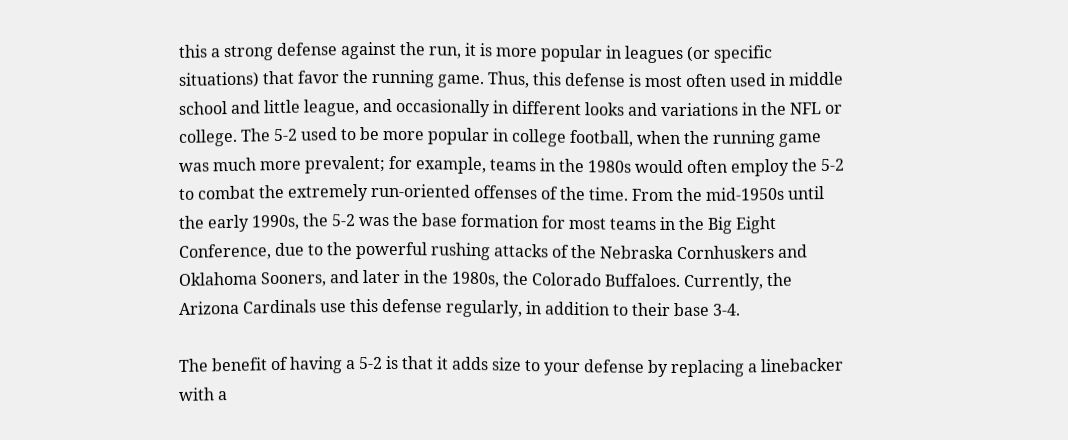this a strong defense against the run, it is more popular in leagues (or specific situations) that favor the running game. Thus, this defense is most often used in middle school and little league, and occasionally in different looks and variations in the NFL or college. The 5-2 used to be more popular in college football, when the running game was much more prevalent; for example, teams in the 1980s would often employ the 5-2 to combat the extremely run-oriented offenses of the time. From the mid-1950s until the early 1990s, the 5-2 was the base formation for most teams in the Big Eight Conference, due to the powerful rushing attacks of the Nebraska Cornhuskers and Oklahoma Sooners, and later in the 1980s, the Colorado Buffaloes. Currently, the Arizona Cardinals use this defense regularly, in addition to their base 3-4.

The benefit of having a 5-2 is that it adds size to your defense by replacing a linebacker with a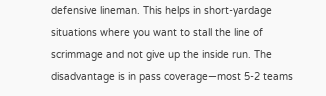defensive lineman. This helps in short-yardage situations where you want to stall the line of scrimmage and not give up the inside run. The disadvantage is in pass coverage—most 5-2 teams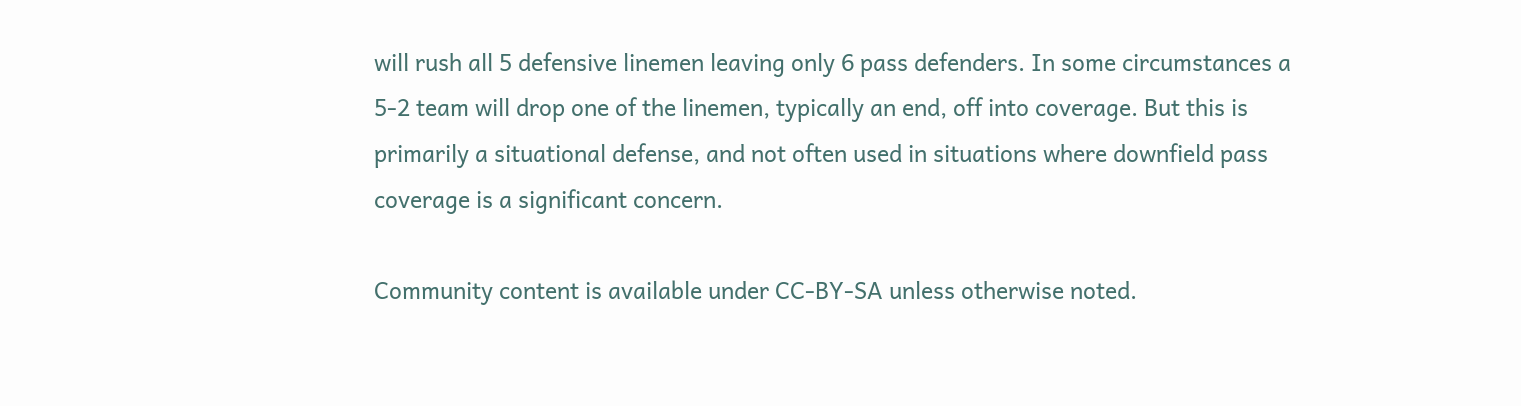will rush all 5 defensive linemen leaving only 6 pass defenders. In some circumstances a 5-2 team will drop one of the linemen, typically an end, off into coverage. But this is primarily a situational defense, and not often used in situations where downfield pass coverage is a significant concern.

Community content is available under CC-BY-SA unless otherwise noted.